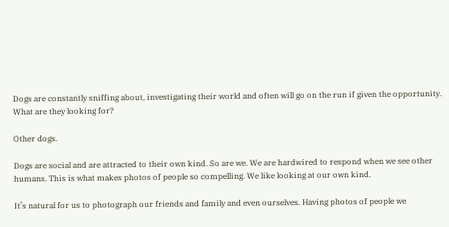Dogs are constantly sniffing about, investigating their world and often will go on the run if given the opportunity. What are they looking for?

Other dogs.

Dogs are social and are attracted to their own kind. So are we. We are hardwired to respond when we see other humans. This is what makes photos of people so compelling. We like looking at our own kind.

It’s natural for us to photograph our friends and family and even ourselves. Having photos of people we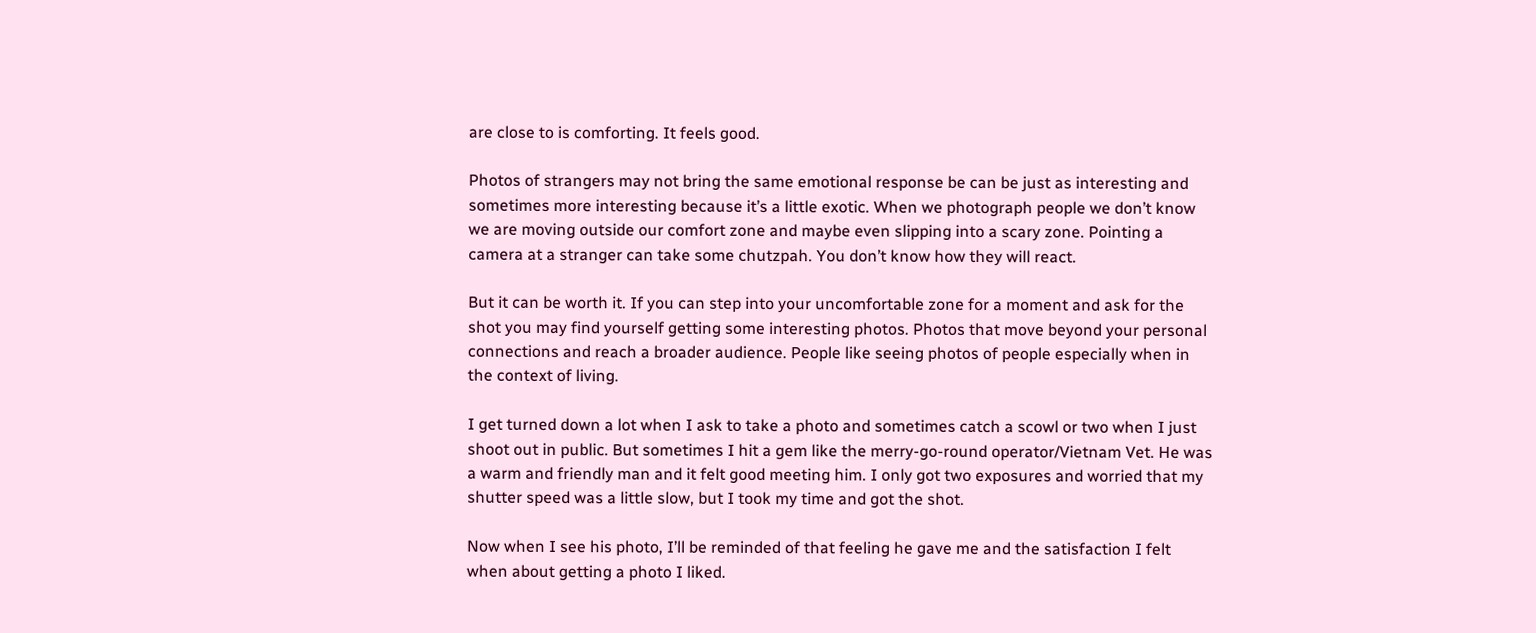are close to is comforting. It feels good.

Photos of strangers may not bring the same emotional response be can be just as interesting and sometimes more interesting because it’s a little exotic. When we photograph people we don’t know we are moving outside our comfort zone and maybe even slipping into a scary zone. Pointing a camera at a stranger can take some chutzpah. You don’t know how they will react.

But it can be worth it. If you can step into your uncomfortable zone for a moment and ask for the shot you may find yourself getting some interesting photos. Photos that move beyond your personal connections and reach a broader audience. People like seeing photos of people especially when in the context of living.

I get turned down a lot when I ask to take a photo and sometimes catch a scowl or two when I just shoot out in public. But sometimes I hit a gem like the merry-go-round operator/Vietnam Vet. He was a warm and friendly man and it felt good meeting him. I only got two exposures and worried that my shutter speed was a little slow, but I took my time and got the shot.

Now when I see his photo, I’ll be reminded of that feeling he gave me and the satisfaction I felt when about getting a photo I liked.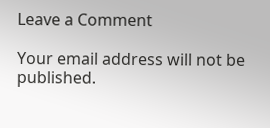Leave a Comment

Your email address will not be published.